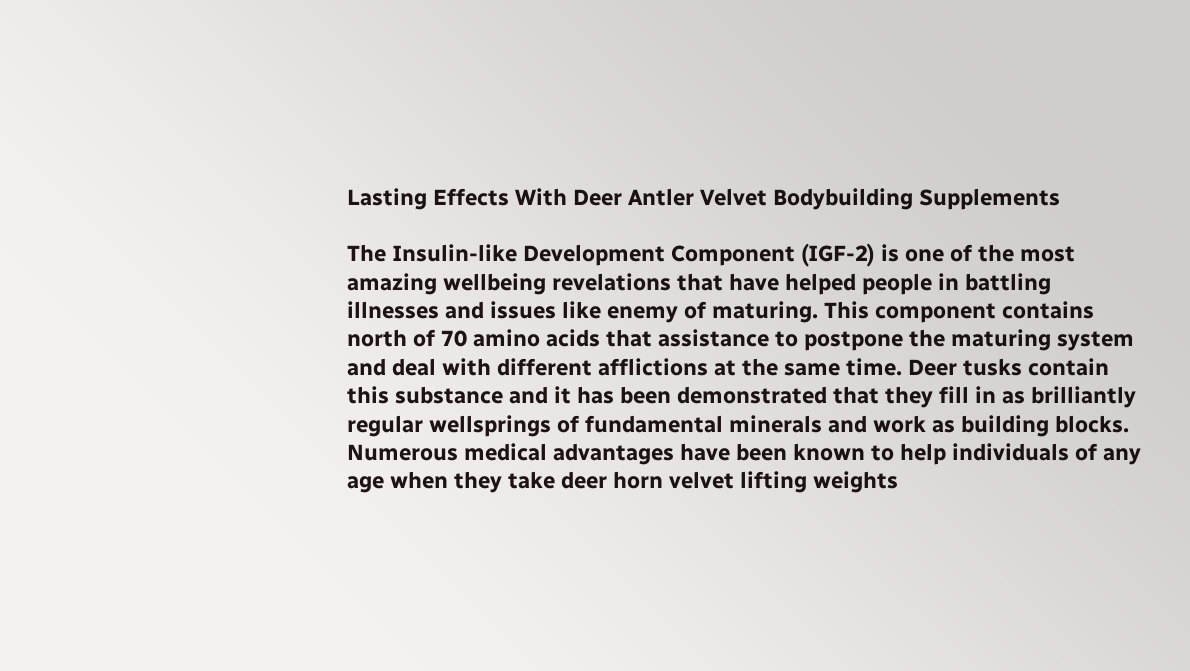Lasting Effects With Deer Antler Velvet Bodybuilding Supplements

The Insulin-like Development Component (IGF-2) is one of the most amazing wellbeing revelations that have helped people in battling illnesses and issues like enemy of maturing. This component contains north of 70 amino acids that assistance to postpone the maturing system and deal with different afflictions at the same time. Deer tusks contain this substance and it has been demonstrated that they fill in as brilliantly regular wellsprings of fundamental minerals and work as building blocks. Numerous medical advantages have been known to help individuals of any age when they take deer horn velvet lifting weights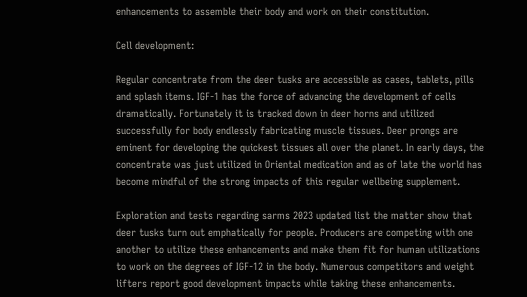enhancements to assemble their body and work on their constitution.

Cell development:

Regular concentrate from the deer tusks are accessible as cases, tablets, pills and splash items. IGF-1 has the force of advancing the development of cells dramatically. Fortunately it is tracked down in deer horns and utilized successfully for body endlessly fabricating muscle tissues. Deer prongs are eminent for developing the quickest tissues all over the planet. In early days, the concentrate was just utilized in Oriental medication and as of late the world has become mindful of the strong impacts of this regular wellbeing supplement.

Exploration and tests regarding sarms 2023 updated list the matter show that deer tusks turn out emphatically for people. Producers are competing with one another to utilize these enhancements and make them fit for human utilizations to work on the degrees of IGF-12 in the body. Numerous competitors and weight lifters report good development impacts while taking these enhancements.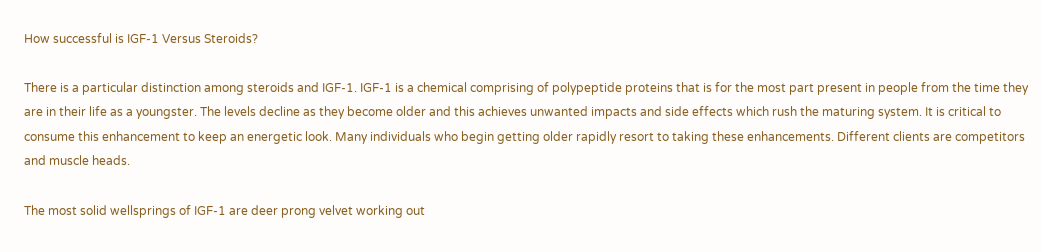How successful is IGF-1 Versus Steroids?

There is a particular distinction among steroids and IGF-1. IGF-1 is a chemical comprising of polypeptide proteins that is for the most part present in people from the time they are in their life as a youngster. The levels decline as they become older and this achieves unwanted impacts and side effects which rush the maturing system. It is critical to consume this enhancement to keep an energetic look. Many individuals who begin getting older rapidly resort to taking these enhancements. Different clients are competitors and muscle heads.

The most solid wellsprings of IGF-1 are deer prong velvet working out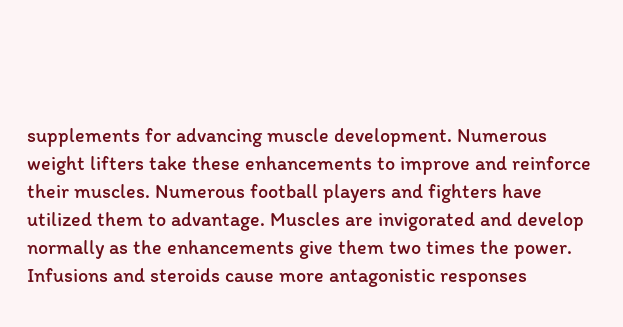supplements for advancing muscle development. Numerous weight lifters take these enhancements to improve and reinforce their muscles. Numerous football players and fighters have utilized them to advantage. Muscles are invigorated and develop normally as the enhancements give them two times the power. Infusions and steroids cause more antagonistic responses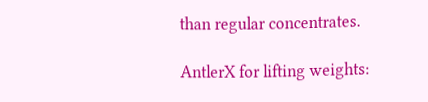than regular concentrates.

AntlerX for lifting weights: